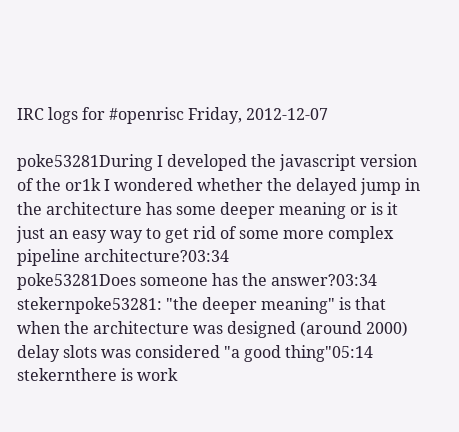IRC logs for #openrisc Friday, 2012-12-07

poke53281During I developed the javascript version of the or1k I wondered whether the delayed jump in the architecture has some deeper meaning or is it just an easy way to get rid of some more complex pipeline architecture?03:34
poke53281Does someone has the answer?03:34
stekernpoke53281: "the deeper meaning" is that when the architecture was designed (around 2000) delay slots was considered "a good thing"05:14
stekernthere is work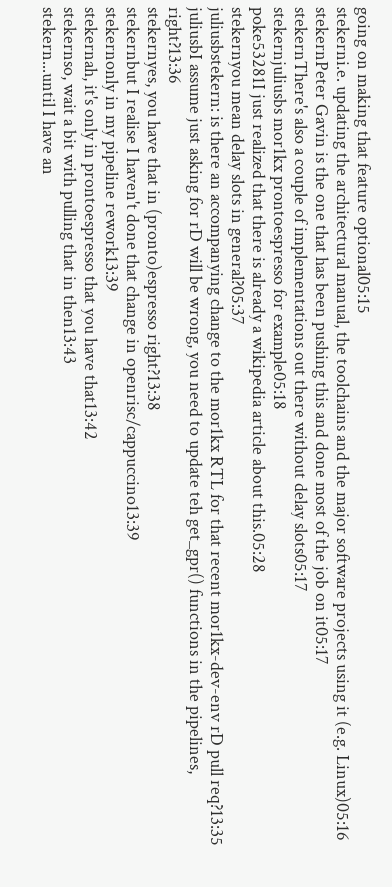going on making that feature optional05:15
stekerni.e. updating the architectural manual, the toolchains and the major software projects using it (e.g. Linux)05:16
stekernPeter Gavin is the one that has been pushing this and done most of the job on it05:17
stekernThere's also a couple of implementations out there without delay slots05:17
stekernjuliusbs mor1kx prontoespresso for example05:18
poke53281I just realized that there is already a wikipedia article about this.05:28
stekernyou mean delay slots in general?05:37
juliusbstekern: is there an accompanying change to the mor1kx RTL for that recent mor1kx-dev-env rD pull req?13:35
juliusbI assume just asking for rD will be wrong, you need to update teh get_gpr() functions in the pipelines, right?13:36
stekernyes, you have that in (pronto)espresso right?13:38
stekernbut I realise I haven't done that change in openrisc/cappuccino13:39
stekernonly in my pipeline rework13:39
stekernah, it's only in prontoespresso that you have that13:42
stekernso, wait a bit with pulling that in then13:43
stekern...until I have an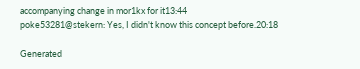accompanying change in mor1kx for it13:44
poke53281@stekern: Yes, I didn't know this concept before.20:18

Generated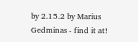by 2.15.2 by Marius Gedminas - find it at!